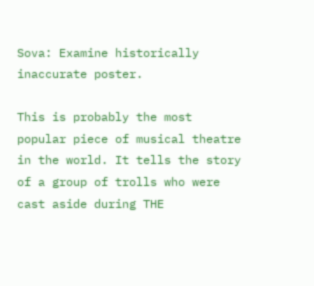Sova: Examine historically inaccurate poster.

This is probably the most popular piece of musical theatre in the world. It tells the story of a group of trolls who were cast aside during THE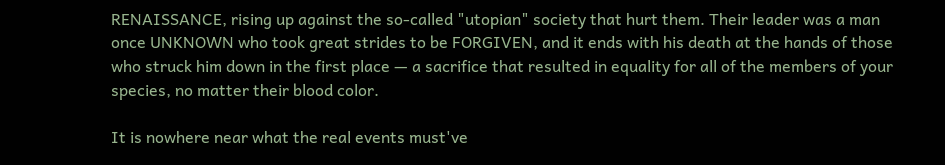RENAISSANCE, rising up against the so-called "utopian" society that hurt them. Their leader was a man once UNKNOWN who took great strides to be FORGIVEN, and it ends with his death at the hands of those who struck him down in the first place — a sacrifice that resulted in equality for all of the members of your species, no matter their blood color.

It is nowhere near what the real events must've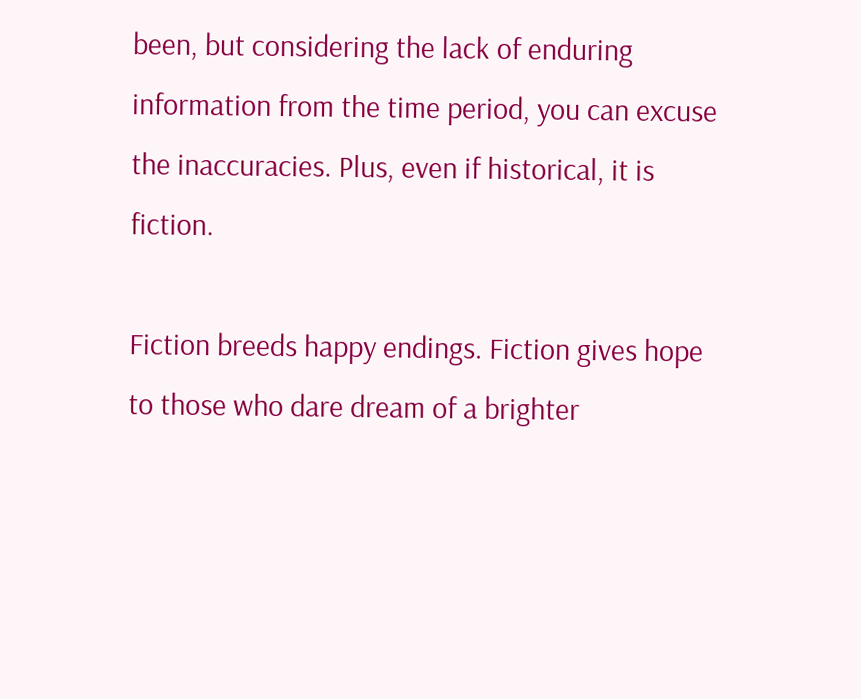been, but considering the lack of enduring information from the time period, you can excuse the inaccuracies. Plus, even if historical, it is fiction.

Fiction breeds happy endings. Fiction gives hope to those who dare dream of a brighter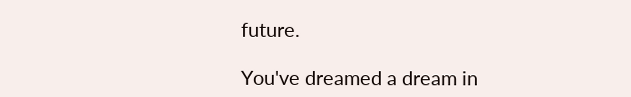future.

You've dreamed a dream in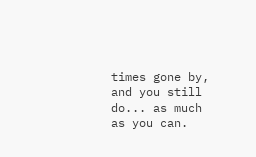times gone by, and you still do... as much as you can.